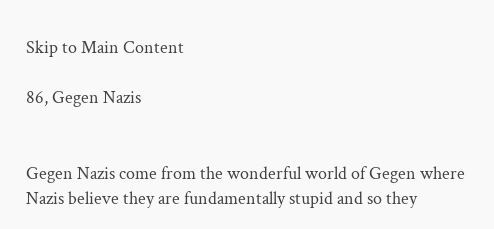Skip to Main Content

86, Gegen Nazis


Gegen Nazis come from the wonderful world of Gegen where Nazis believe they are fundamentally stupid and so they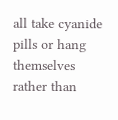all take cyanide pills or hang themselves rather than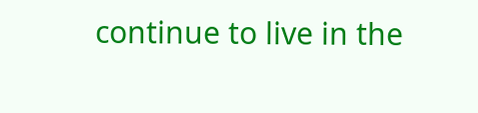continue to live in the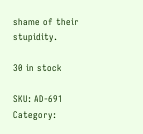shame of their stupidity.

30 in stock

SKU: AD-691 Category: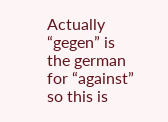Actually “gegen” is the german for “against” so this is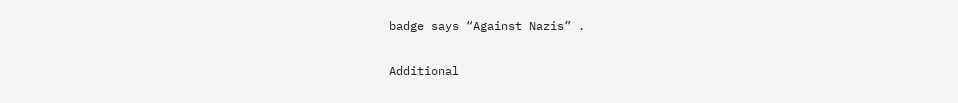badge says “Against Nazis” .

Additional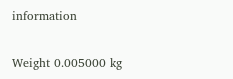information

Weight 0.005000 kg